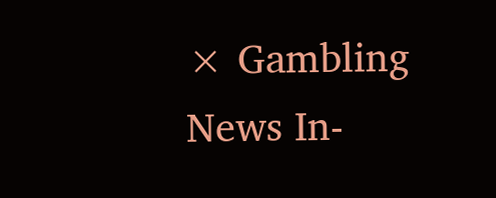× Gambling News In-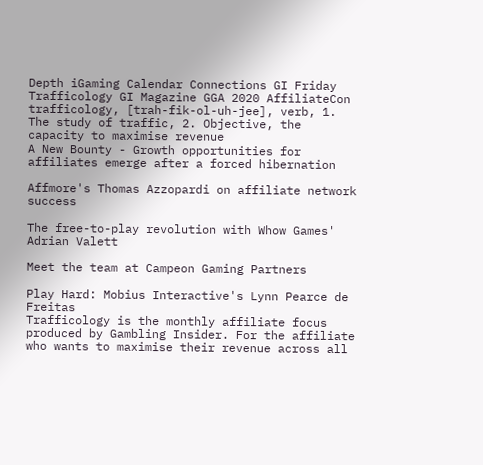Depth iGaming Calendar Connections GI Friday Trafficology GI Magazine GGA 2020 AffiliateCon
trafficology, [trah-fik-ol-uh-jee], verb, 1. The study of traffic, 2. Objective, the capacity to maximise revenue
A New Bounty - Growth opportunities for affiliates emerge after a forced hibernation

Affmore's Thomas Azzopardi on affiliate network success

The free-to-play revolution with Whow Games' Adrian Valett

Meet the team at Campeon Gaming Partners

Play Hard: Mobius Interactive's Lynn Pearce de Freitas
Trafficology is the monthly affiliate focus produced by Gambling Insider. For the affiliate who wants to maximise their revenue across all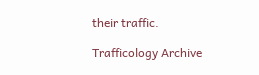their traffic.

Trafficology Archive